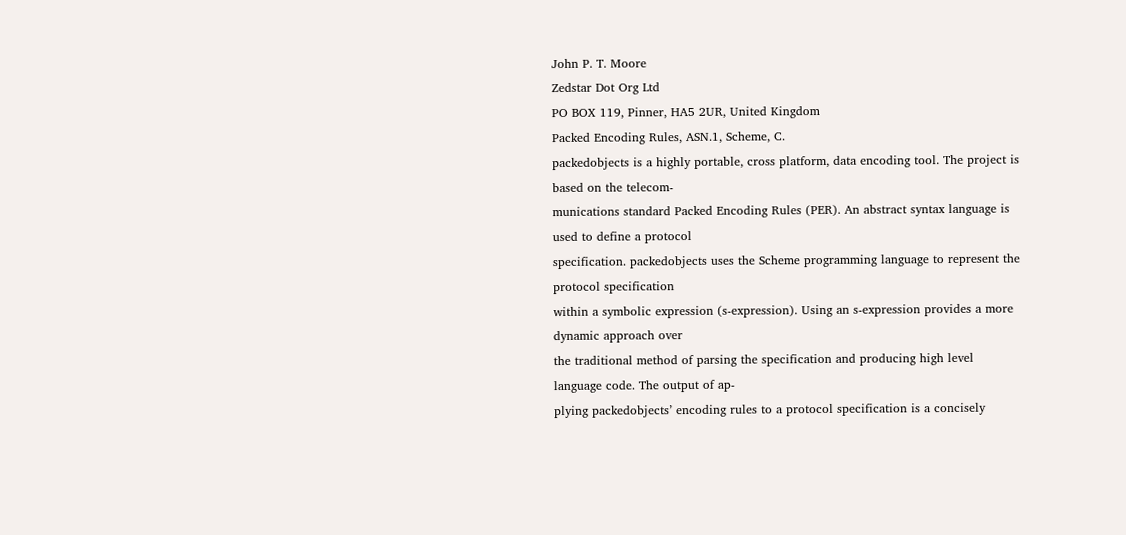John P. T. Moore
Zedstar Dot Org Ltd
PO BOX 119, Pinner, HA5 2UR, United Kingdom
Packed Encoding Rules, ASN.1, Scheme, C.
packedobjects is a highly portable, cross platform, data encoding tool. The project is based on the telecom-
munications standard Packed Encoding Rules (PER). An abstract syntax language is used to define a protocol
specification. packedobjects uses the Scheme programming language to represent the protocol specification
within a symbolic expression (s-expression). Using an s-expression provides a more dynamic approach over
the traditional method of parsing the specification and producing high level language code. The output of ap-
plying packedobjects’ encoding rules to a protocol specification is a concisely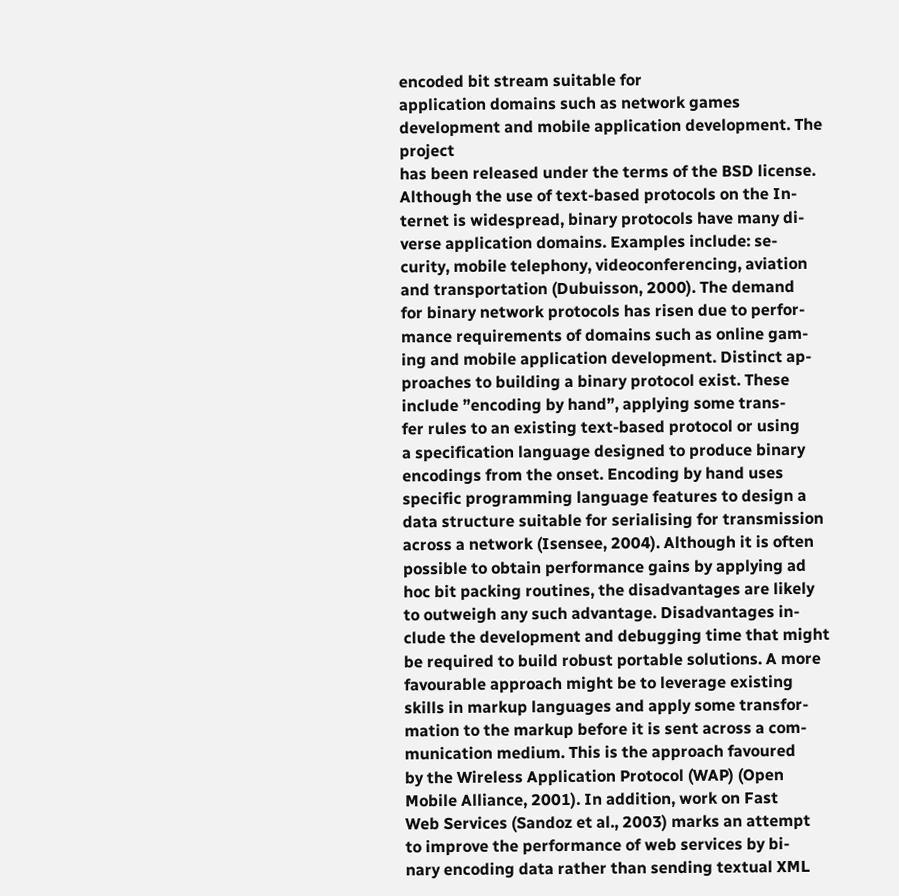encoded bit stream suitable for
application domains such as network games development and mobile application development. The project
has been released under the terms of the BSD license.
Although the use of text-based protocols on the In-
ternet is widespread, binary protocols have many di-
verse application domains. Examples include: se-
curity, mobile telephony, videoconferencing, aviation
and transportation (Dubuisson, 2000). The demand
for binary network protocols has risen due to perfor-
mance requirements of domains such as online gam-
ing and mobile application development. Distinct ap-
proaches to building a binary protocol exist. These
include ”encoding by hand”, applying some trans-
fer rules to an existing text-based protocol or using
a specification language designed to produce binary
encodings from the onset. Encoding by hand uses
specific programming language features to design a
data structure suitable for serialising for transmission
across a network (Isensee, 2004). Although it is often
possible to obtain performance gains by applying ad
hoc bit packing routines, the disadvantages are likely
to outweigh any such advantage. Disadvantages in-
clude the development and debugging time that might
be required to build robust portable solutions. A more
favourable approach might be to leverage existing
skills in markup languages and apply some transfor-
mation to the markup before it is sent across a com-
munication medium. This is the approach favoured
by the Wireless Application Protocol (WAP) (Open
Mobile Alliance, 2001). In addition, work on Fast
Web Services (Sandoz et al., 2003) marks an attempt
to improve the performance of web services by bi-
nary encoding data rather than sending textual XML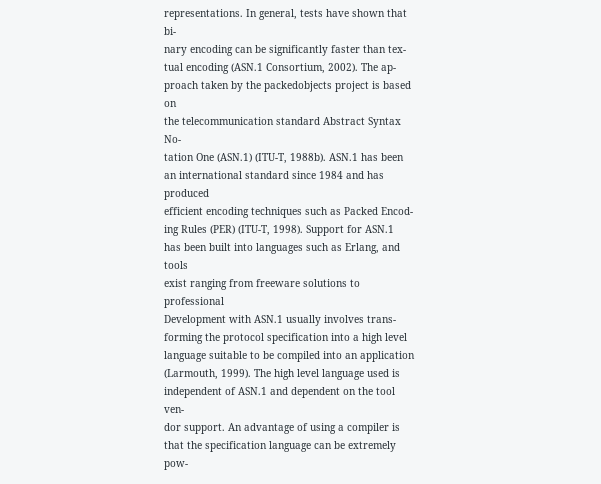representations. In general, tests have shown that bi-
nary encoding can be significantly faster than tex-
tual encoding (ASN.1 Consortium, 2002). The ap-
proach taken by the packedobjects project is based on
the telecommunication standard Abstract Syntax No-
tation One (ASN.1) (ITU-T, 1988b). ASN.1 has been
an international standard since 1984 and has produced
efficient encoding techniques such as Packed Encod-
ing Rules (PER) (ITU-T, 1998). Support for ASN.1
has been built into languages such as Erlang, and tools
exist ranging from freeware solutions to professional
Development with ASN.1 usually involves trans-
forming the protocol specification into a high level
language suitable to be compiled into an application
(Larmouth, 1999). The high level language used is
independent of ASN.1 and dependent on the tool ven-
dor support. An advantage of using a compiler is
that the specification language can be extremely pow-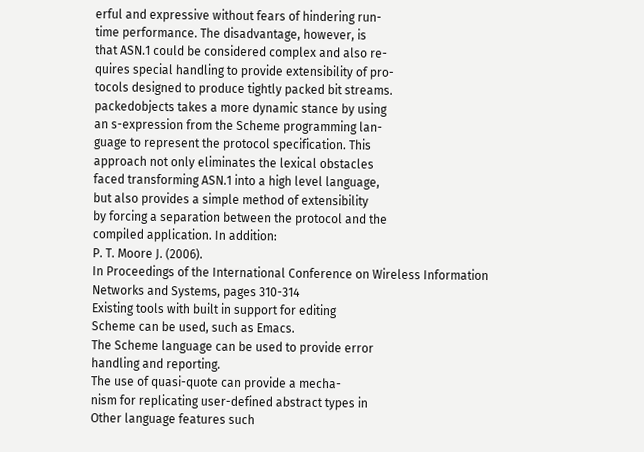erful and expressive without fears of hindering run-
time performance. The disadvantage, however, is
that ASN.1 could be considered complex and also re-
quires special handling to provide extensibility of pro-
tocols designed to produce tightly packed bit streams.
packedobjects takes a more dynamic stance by using
an s-expression from the Scheme programming lan-
guage to represent the protocol specification. This
approach not only eliminates the lexical obstacles
faced transforming ASN.1 into a high level language,
but also provides a simple method of extensibility
by forcing a separation between the protocol and the
compiled application. In addition:
P. T. Moore J. (2006).
In Proceedings of the International Conference on Wireless Information Networks and Systems, pages 310-314
Existing tools with built in support for editing
Scheme can be used, such as Emacs.
The Scheme language can be used to provide error
handling and reporting.
The use of quasi-quote can provide a mecha-
nism for replicating user-defined abstract types in
Other language features such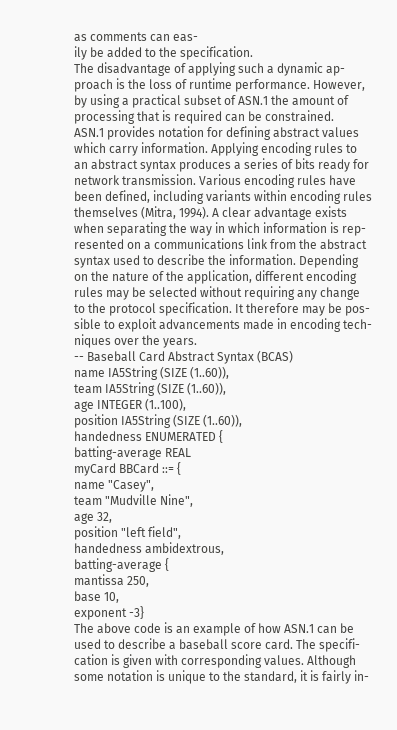as comments can eas-
ily be added to the specification.
The disadvantage of applying such a dynamic ap-
proach is the loss of runtime performance. However,
by using a practical subset of ASN.1 the amount of
processing that is required can be constrained.
ASN.1 provides notation for defining abstract values
which carry information. Applying encoding rules to
an abstract syntax produces a series of bits ready for
network transmission. Various encoding rules have
been defined, including variants within encoding rules
themselves (Mitra, 1994). A clear advantage exists
when separating the way in which information is rep-
resented on a communications link from the abstract
syntax used to describe the information. Depending
on the nature of the application, different encoding
rules may be selected without requiring any change
to the protocol specification. It therefore may be pos-
sible to exploit advancements made in encoding tech-
niques over the years.
-- Baseball Card Abstract Syntax (BCAS)
name IA5String (SIZE (1..60)),
team IA5String (SIZE (1..60)),
age INTEGER (1..100),
position IA5String (SIZE (1..60)),
handedness ENUMERATED {
batting-average REAL
myCard BBCard ::= {
name "Casey",
team "Mudville Nine",
age 32,
position "left field",
handedness ambidextrous,
batting-average {
mantissa 250,
base 10,
exponent -3}
The above code is an example of how ASN.1 can be
used to describe a baseball score card. The specifi-
cation is given with corresponding values. Although
some notation is unique to the standard, it is fairly in-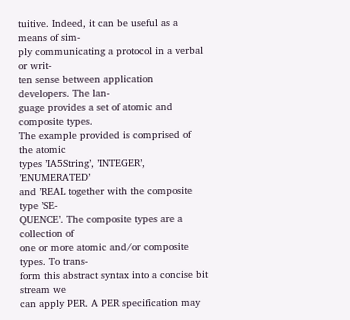tuitive. Indeed, it can be useful as a means of sim-
ply communicating a protocol in a verbal or writ-
ten sense between application developers. The lan-
guage provides a set of atomic and composite types.
The example provided is comprised of the atomic
types ’IA5String’, ’INTEGER’, ’ENUMERATED’
and ’REAL together with the composite type ’SE-
QUENCE’. The composite types are a collection of
one or more atomic and/or composite types. To trans-
form this abstract syntax into a concise bit stream we
can apply PER. A PER specification may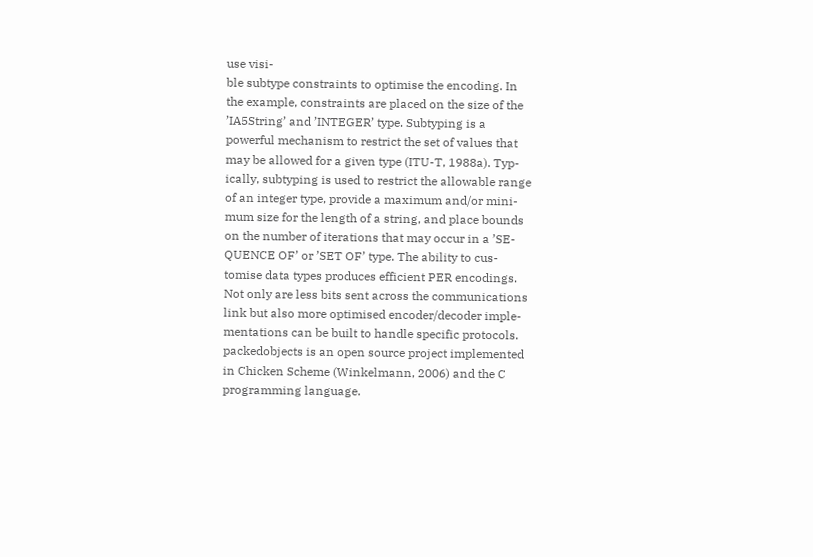use visi-
ble subtype constraints to optimise the encoding. In
the example, constraints are placed on the size of the
’IA5String’ and ’INTEGER’ type. Subtyping is a
powerful mechanism to restrict the set of values that
may be allowed for a given type (ITU-T, 1988a). Typ-
ically, subtyping is used to restrict the allowable range
of an integer type, provide a maximum and/or mini-
mum size for the length of a string, and place bounds
on the number of iterations that may occur in a ’SE-
QUENCE OF’ or ’SET OF’ type. The ability to cus-
tomise data types produces efficient PER encodings.
Not only are less bits sent across the communications
link but also more optimised encoder/decoder imple-
mentations can be built to handle specific protocols.
packedobjects is an open source project implemented
in Chicken Scheme (Winkelmann, 2006) and the C
programming language.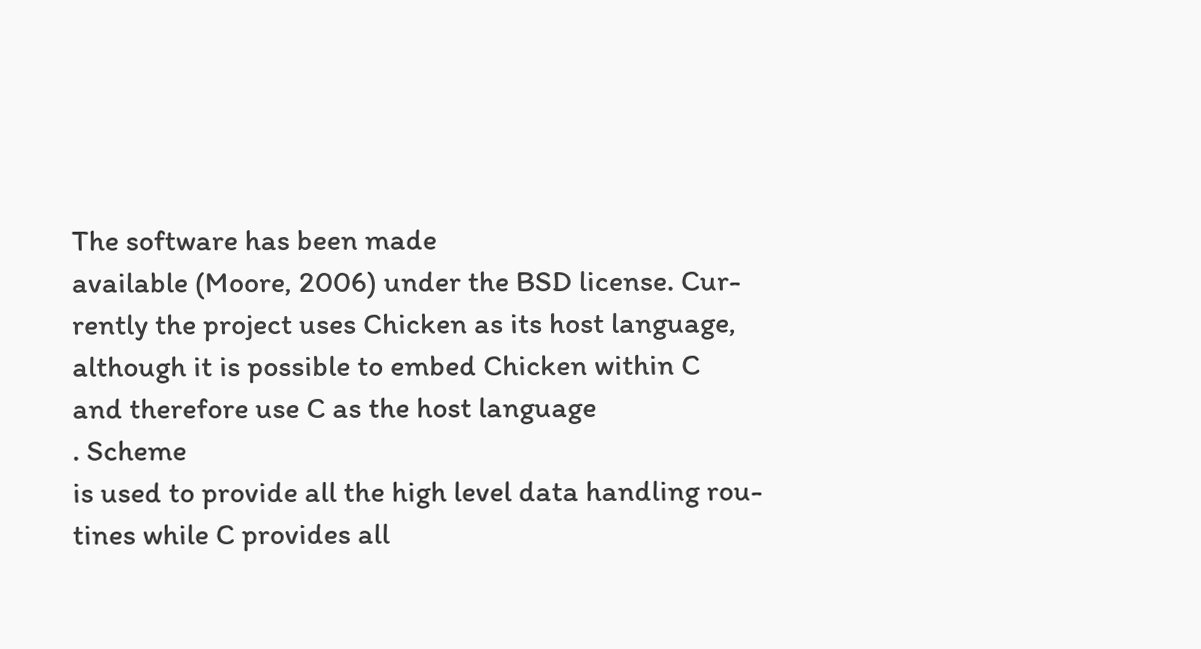The software has been made
available (Moore, 2006) under the BSD license. Cur-
rently the project uses Chicken as its host language,
although it is possible to embed Chicken within C
and therefore use C as the host language
. Scheme
is used to provide all the high level data handling rou-
tines while C provides all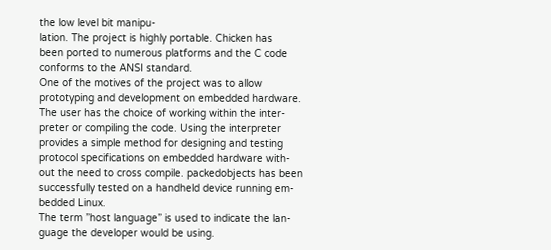the low level bit manipu-
lation. The project is highly portable. Chicken has
been ported to numerous platforms and the C code
conforms to the ANSI standard.
One of the motives of the project was to allow
prototyping and development on embedded hardware.
The user has the choice of working within the inter-
preter or compiling the code. Using the interpreter
provides a simple method for designing and testing
protocol specifications on embedded hardware with-
out the need to cross compile. packedobjects has been
successfully tested on a handheld device running em-
bedded Linux.
The term ”host language” is used to indicate the lan-
guage the developer would be using.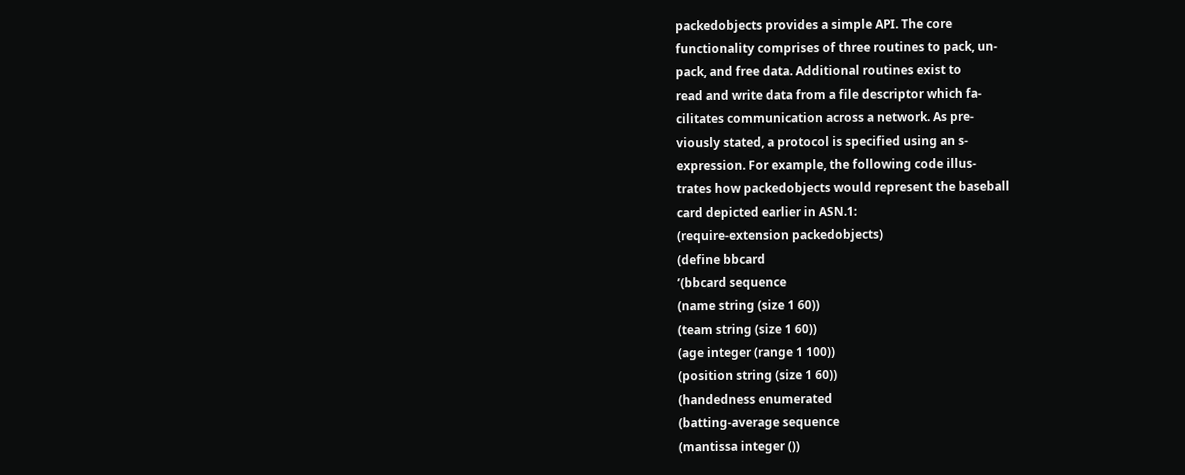packedobjects provides a simple API. The core
functionality comprises of three routines to pack, un-
pack, and free data. Additional routines exist to
read and write data from a file descriptor which fa-
cilitates communication across a network. As pre-
viously stated, a protocol is specified using an s-
expression. For example, the following code illus-
trates how packedobjects would represent the baseball
card depicted earlier in ASN.1:
(require-extension packedobjects)
(define bbcard
’(bbcard sequence
(name string (size 1 60))
(team string (size 1 60))
(age integer (range 1 100))
(position string (size 1 60))
(handedness enumerated
(batting-average sequence
(mantissa integer ())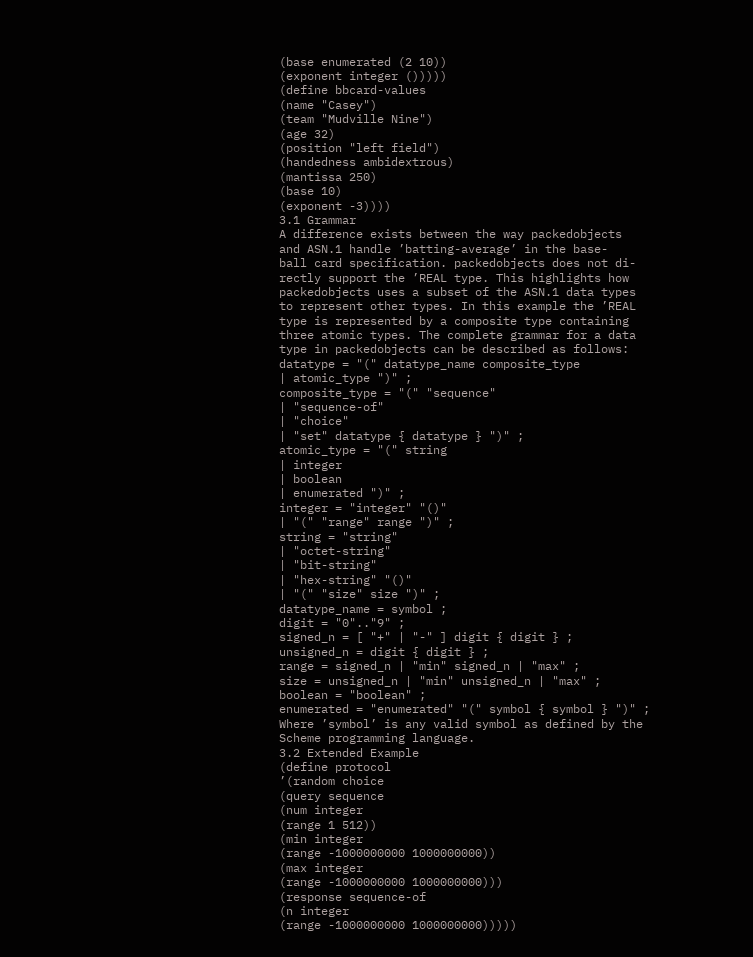(base enumerated (2 10))
(exponent integer ()))))
(define bbcard-values
(name "Casey")
(team "Mudville Nine")
(age 32)
(position "left field")
(handedness ambidextrous)
(mantissa 250)
(base 10)
(exponent -3))))
3.1 Grammar
A difference exists between the way packedobjects
and ASN.1 handle ’batting-average’ in the base-
ball card specification. packedobjects does not di-
rectly support the ’REAL type. This highlights how
packedobjects uses a subset of the ASN.1 data types
to represent other types. In this example the ’REAL
type is represented by a composite type containing
three atomic types. The complete grammar for a data
type in packedobjects can be described as follows:
datatype = "(" datatype_name composite_type
| atomic_type ")" ;
composite_type = "(" "sequence"
| "sequence-of"
| "choice"
| "set" datatype { datatype } ")" ;
atomic_type = "(" string
| integer
| boolean
| enumerated ")" ;
integer = "integer" "()"
| "(" "range" range ")" ;
string = "string"
| "octet-string"
| "bit-string"
| "hex-string" "()"
| "(" "size" size ")" ;
datatype_name = symbol ;
digit = "0".."9" ;
signed_n = [ "+" | "-" ] digit { digit } ;
unsigned_n = digit { digit } ;
range = signed_n | "min" signed_n | "max" ;
size = unsigned_n | "min" unsigned_n | "max" ;
boolean = "boolean" ;
enumerated = "enumerated" "(" symbol { symbol } ")" ;
Where ’symbol’ is any valid symbol as defined by the
Scheme programming language.
3.2 Extended Example
(define protocol
’(random choice
(query sequence
(num integer
(range 1 512))
(min integer
(range -1000000000 1000000000))
(max integer
(range -1000000000 1000000000)))
(response sequence-of
(n integer
(range -1000000000 1000000000)))))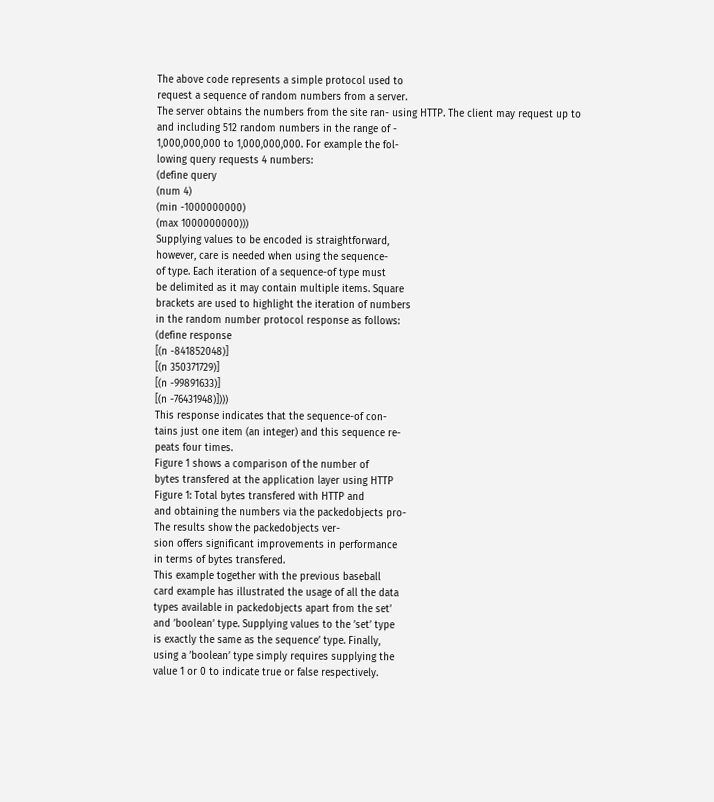The above code represents a simple protocol used to
request a sequence of random numbers from a server.
The server obtains the numbers from the site ran- using HTTP. The client may request up to
and including 512 random numbers in the range of -
1,000,000,000 to 1,000,000,000. For example the fol-
lowing query requests 4 numbers:
(define query
(num 4)
(min -1000000000)
(max 1000000000)))
Supplying values to be encoded is straightforward,
however, care is needed when using the sequence-
of type. Each iteration of a sequence-of type must
be delimited as it may contain multiple items. Square
brackets are used to highlight the iteration of numbers
in the random number protocol response as follows:
(define response
[(n -841852048)]
[(n 350371729)]
[(n -99891633)]
[(n -76431948)])))
This response indicates that the sequence-of con-
tains just one item (an integer) and this sequence re-
peats four times.
Figure 1 shows a comparison of the number of
bytes transfered at the application layer using HTTP
Figure 1: Total bytes transfered with HTTP and
and obtaining the numbers via the packedobjects pro-
The results show the packedobjects ver-
sion offers significant improvements in performance
in terms of bytes transfered.
This example together with the previous baseball
card example has illustrated the usage of all the data
types available in packedobjects apart from the set’
and ’boolean’ type. Supplying values to the ’set’ type
is exactly the same as the sequence’ type. Finally,
using a ’boolean’ type simply requires supplying the
value 1 or 0 to indicate true or false respectively.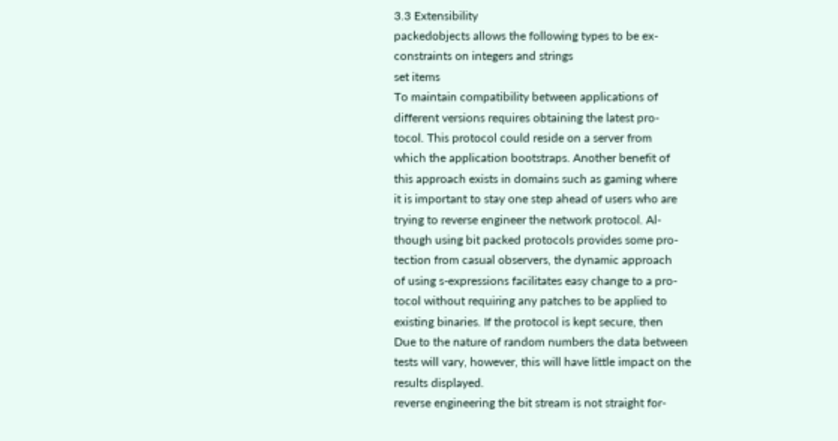3.3 Extensibility
packedobjects allows the following types to be ex-
constraints on integers and strings
set items
To maintain compatibility between applications of
different versions requires obtaining the latest pro-
tocol. This protocol could reside on a server from
which the application bootstraps. Another benefit of
this approach exists in domains such as gaming where
it is important to stay one step ahead of users who are
trying to reverse engineer the network protocol. Al-
though using bit packed protocols provides some pro-
tection from casual observers, the dynamic approach
of using s-expressions facilitates easy change to a pro-
tocol without requiring any patches to be applied to
existing binaries. If the protocol is kept secure, then
Due to the nature of random numbers the data between
tests will vary, however, this will have little impact on the
results displayed.
reverse engineering the bit stream is not straight for-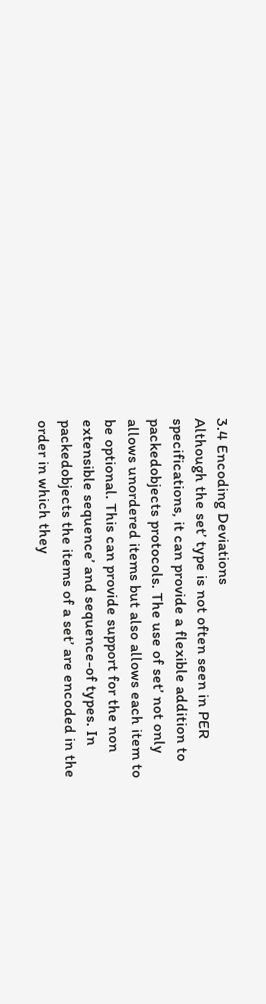3.4 Encoding Deviations
Although the set’ type is not often seen in PER
specifications, it can provide a flexible addition to
packedobjects protocols. The use of set’ not only
allows unordered items but also allows each item to
be optional. This can provide support for the non
extensible sequence’ and sequence-of types. In
packedobjects the items of a set’ are encoded in the
order in which they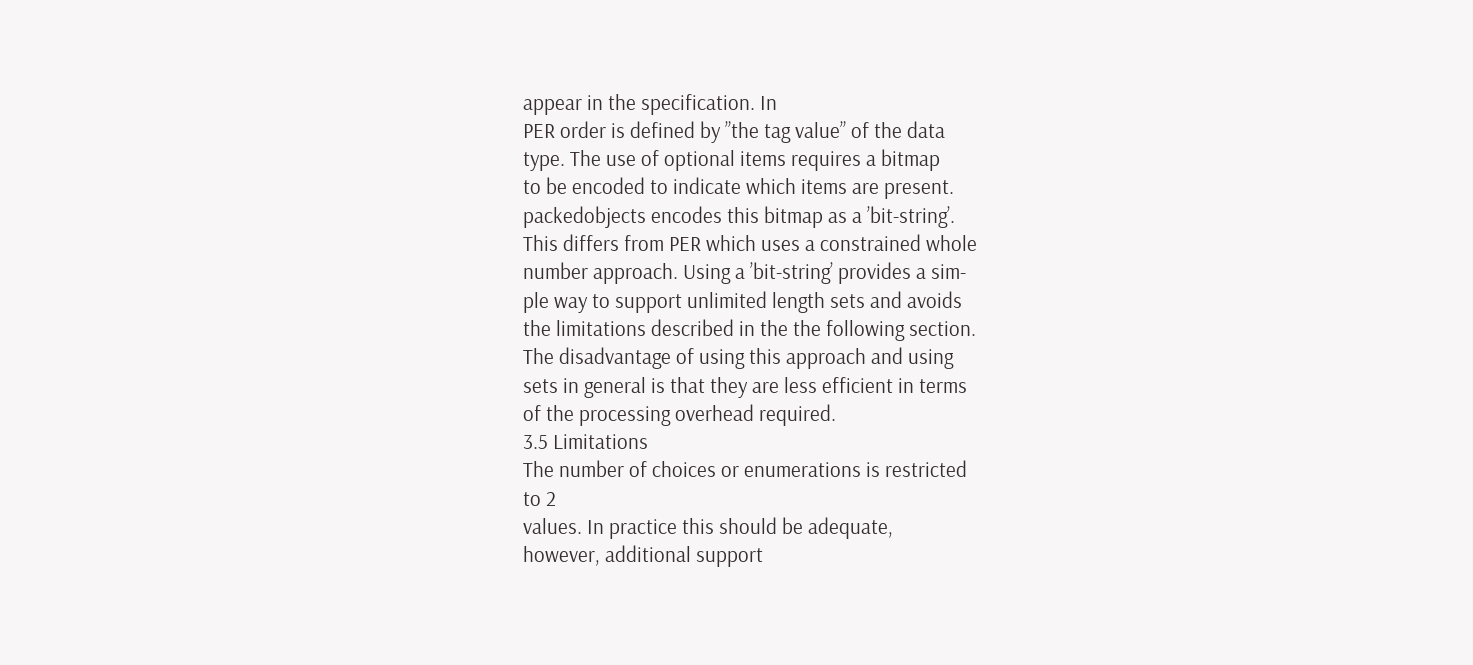appear in the specification. In
PER order is defined by ”the tag value” of the data
type. The use of optional items requires a bitmap
to be encoded to indicate which items are present.
packedobjects encodes this bitmap as a ’bit-string’.
This differs from PER which uses a constrained whole
number approach. Using a ’bit-string’ provides a sim-
ple way to support unlimited length sets and avoids
the limitations described in the the following section.
The disadvantage of using this approach and using
sets in general is that they are less efficient in terms
of the processing overhead required.
3.5 Limitations
The number of choices or enumerations is restricted
to 2
values. In practice this should be adequate,
however, additional support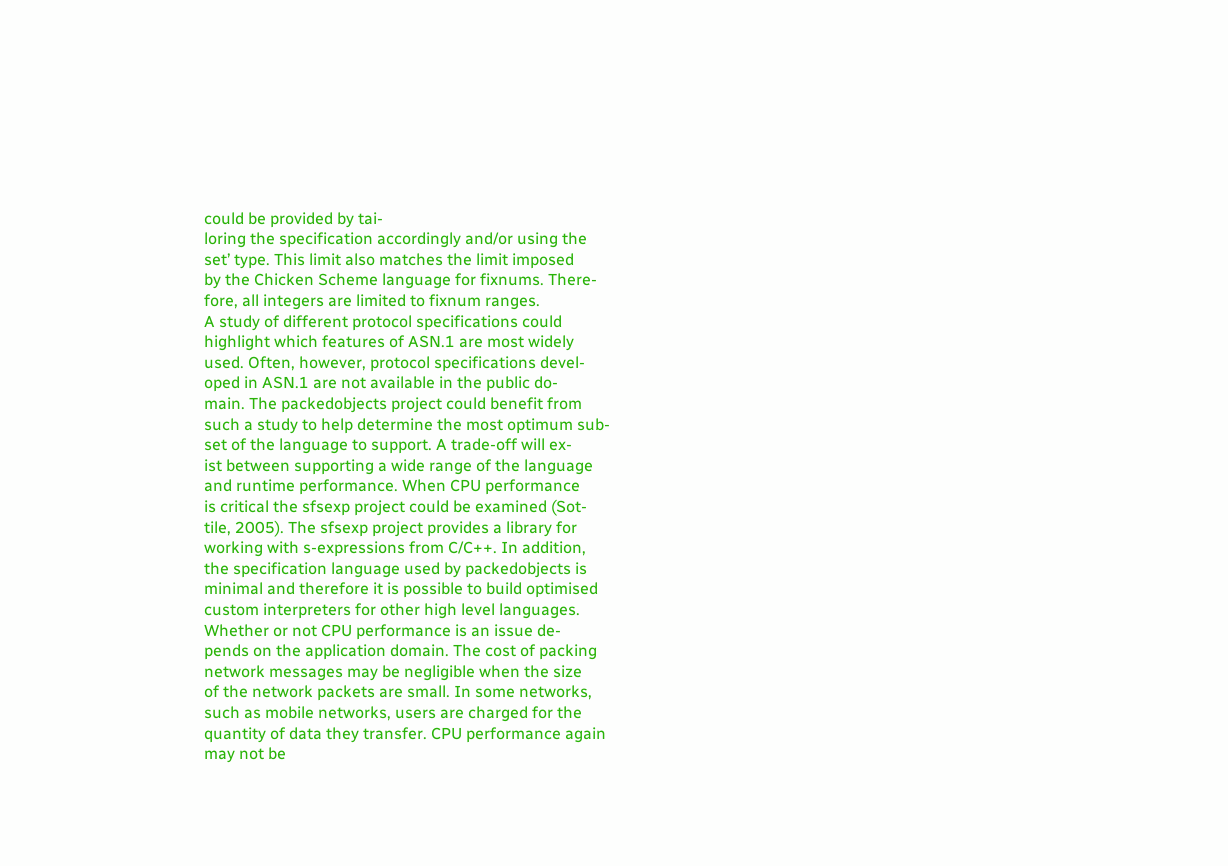could be provided by tai-
loring the specification accordingly and/or using the
set’ type. This limit also matches the limit imposed
by the Chicken Scheme language for fixnums. There-
fore, all integers are limited to fixnum ranges.
A study of different protocol specifications could
highlight which features of ASN.1 are most widely
used. Often, however, protocol specifications devel-
oped in ASN.1 are not available in the public do-
main. The packedobjects project could benefit from
such a study to help determine the most optimum sub-
set of the language to support. A trade-off will ex-
ist between supporting a wide range of the language
and runtime performance. When CPU performance
is critical the sfsexp project could be examined (Sot-
tile, 2005). The sfsexp project provides a library for
working with s-expressions from C/C++. In addition,
the specification language used by packedobjects is
minimal and therefore it is possible to build optimised
custom interpreters for other high level languages.
Whether or not CPU performance is an issue de-
pends on the application domain. The cost of packing
network messages may be negligible when the size
of the network packets are small. In some networks,
such as mobile networks, users are charged for the
quantity of data they transfer. CPU performance again
may not be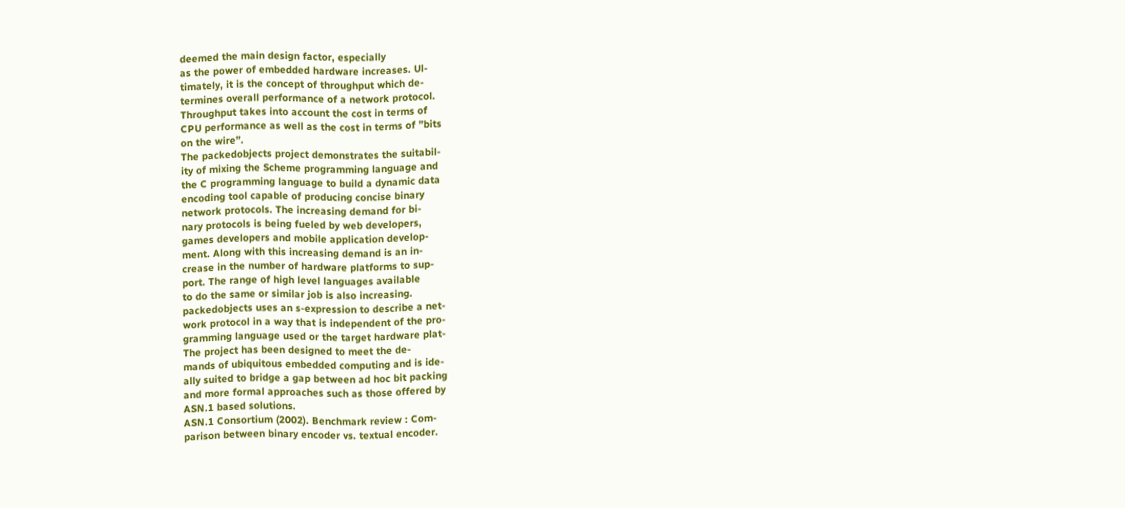deemed the main design factor, especially
as the power of embedded hardware increases. Ul-
timately, it is the concept of throughput which de-
termines overall performance of a network protocol.
Throughput takes into account the cost in terms of
CPU performance as well as the cost in terms of ”bits
on the wire”.
The packedobjects project demonstrates the suitabil-
ity of mixing the Scheme programming language and
the C programming language to build a dynamic data
encoding tool capable of producing concise binary
network protocols. The increasing demand for bi-
nary protocols is being fueled by web developers,
games developers and mobile application develop-
ment. Along with this increasing demand is an in-
crease in the number of hardware platforms to sup-
port. The range of high level languages available
to do the same or similar job is also increasing.
packedobjects uses an s-expression to describe a net-
work protocol in a way that is independent of the pro-
gramming language used or the target hardware plat-
The project has been designed to meet the de-
mands of ubiquitous embedded computing and is ide-
ally suited to bridge a gap between ad hoc bit packing
and more formal approaches such as those offered by
ASN.1 based solutions.
ASN.1 Consortium (2002). Benchmark review : Com-
parison between binary encoder vs. textual encoder.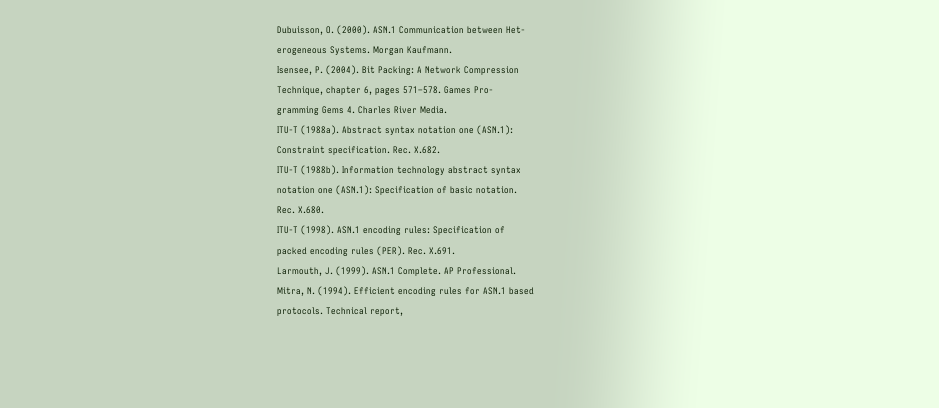Dubuisson, O. (2000). ASN.1 Communication between Het-
erogeneous Systems. Morgan Kaufmann.
Isensee, P. (2004). Bit Packing: A Network Compression
Technique, chapter 6, pages 571–578. Games Pro-
gramming Gems 4. Charles River Media.
ITU-T (1988a). Abstract syntax notation one (ASN.1):
Constraint specification. Rec. X.682.
ITU-T (1988b). Information technology abstract syntax
notation one (ASN.1): Specification of basic notation.
Rec. X.680.
ITU-T (1998). ASN.1 encoding rules: Specification of
packed encoding rules (PER). Rec. X.691.
Larmouth, J. (1999). ASN.1 Complete. AP Professional.
Mitra, N. (1994). Efficient encoding rules for ASN.1 based
protocols. Technical report,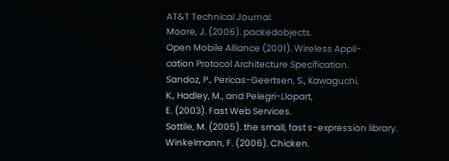AT&T Technical Journal.
Moore, J. (2006). packedobjects.
Open Mobile Alliance (2001). Wireless Appli-
cation Protocol Architecture Specification.
Sandoz, P., Pericas-Geertsen, S., Kawaguchi,
K., Hadley, M., and Pelegri-Llopart,
E. (2003). Fast Web Services.
Sottile, M. (2005). the small, fast s-expression library.
Winkelmann, F. (2006). Chicken.